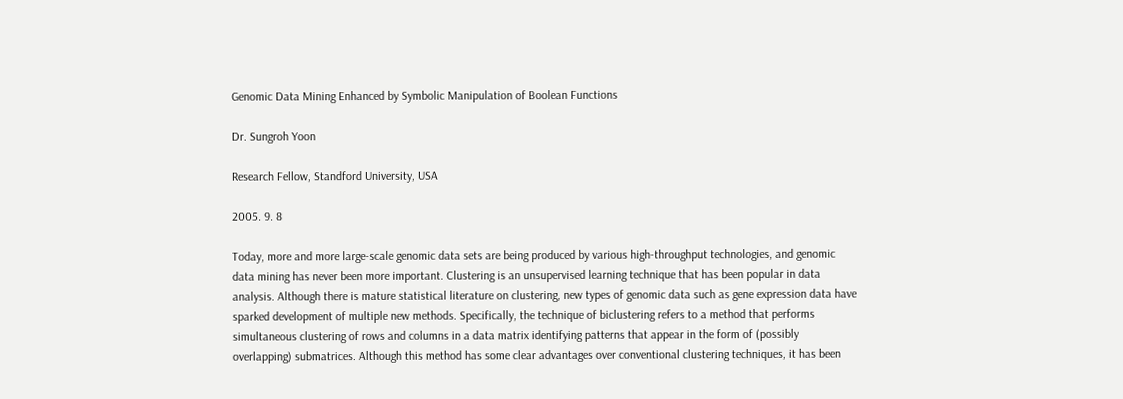Genomic Data Mining Enhanced by Symbolic Manipulation of Boolean Functions

Dr. Sungroh Yoon

Research Fellow, Standford University, USA

2005. 9. 8

Today, more and more large-scale genomic data sets are being produced by various high-throughput technologies, and genomic data mining has never been more important. Clustering is an unsupervised learning technique that has been popular in data analysis. Although there is mature statistical literature on clustering, new types of genomic data such as gene expression data have sparked development of multiple new methods. Specifically, the technique of biclustering refers to a method that performs simultaneous clustering of rows and columns in a data matrix identifying patterns that appear in the form of (possibly overlapping) submatrices. Although this method has some clear advantages over conventional clustering techniques, it has been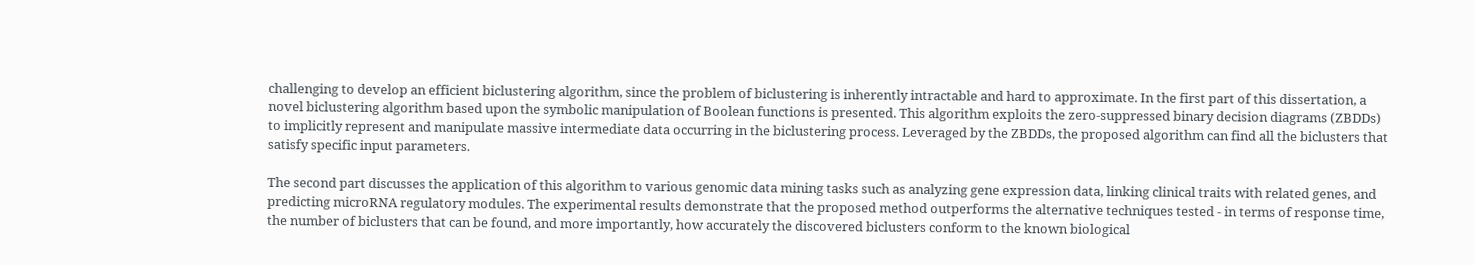challenging to develop an efficient biclustering algorithm, since the problem of biclustering is inherently intractable and hard to approximate. In the first part of this dissertation, a novel biclustering algorithm based upon the symbolic manipulation of Boolean functions is presented. This algorithm exploits the zero-suppressed binary decision diagrams (ZBDDs) to implicitly represent and manipulate massive intermediate data occurring in the biclustering process. Leveraged by the ZBDDs, the proposed algorithm can find all the biclusters that satisfy specific input parameters.

The second part discusses the application of this algorithm to various genomic data mining tasks such as analyzing gene expression data, linking clinical traits with related genes, and predicting microRNA regulatory modules. The experimental results demonstrate that the proposed method outperforms the alternative techniques tested - in terms of response time, the number of biclusters that can be found, and more importantly, how accurately the discovered biclusters conform to the known biological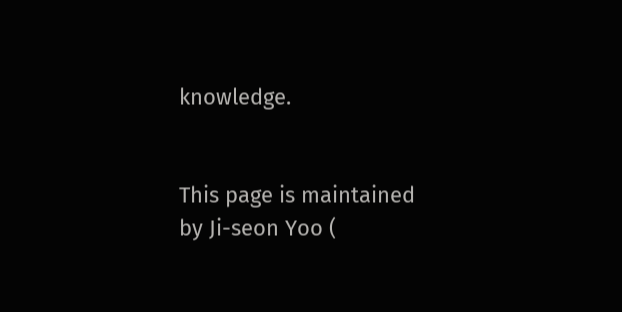knowledge.


This page is maintained by Ji-seon Yoo (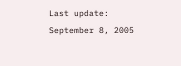Last update: September 8, 2005